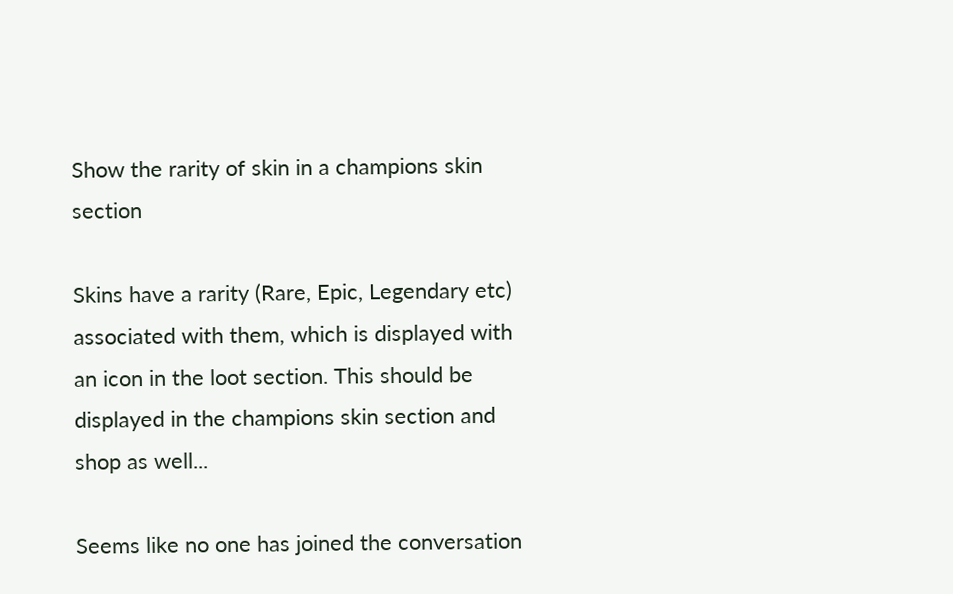Show the rarity of skin in a champions skin section

Skins have a rarity (Rare, Epic, Legendary etc) associated with them, which is displayed with an icon in the loot section. This should be displayed in the champions skin section and shop as well...

Seems like no one has joined the conversation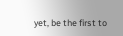yet, be the first to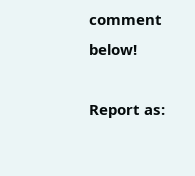comment below!

Report as: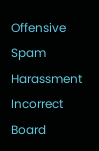Offensive Spam Harassment Incorrect Board